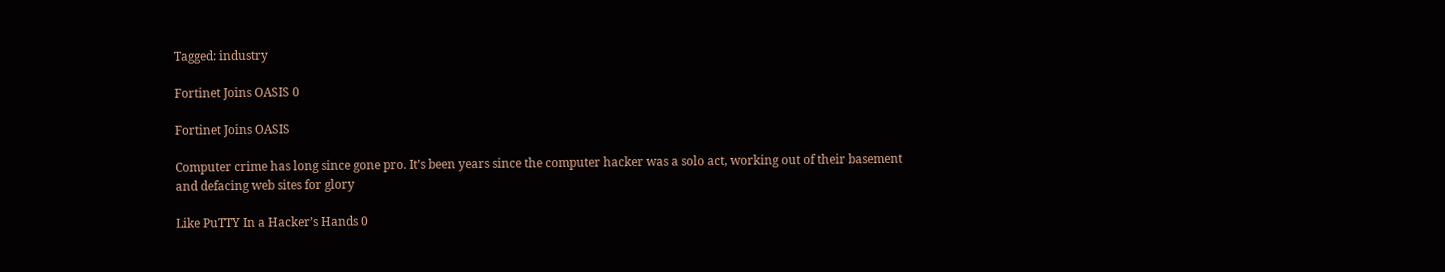Tagged: industry

Fortinet Joins OASIS 0

Fortinet Joins OASIS

Computer crime has long since gone pro. It’s been years since the computer hacker was a solo act, working out of their basement and defacing web sites for glory

Like PuTTY In a Hacker’s Hands 0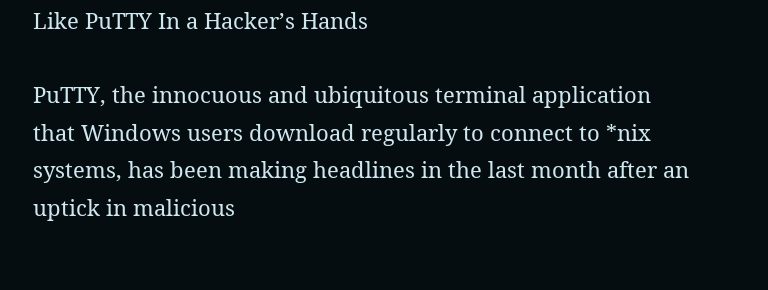Like PuTTY In a Hacker’s Hands

PuTTY, the innocuous and ubiquitous terminal application that Windows users download regularly to connect to *nix systems, has been making headlines in the last month after an uptick in malicious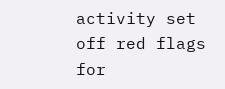activity set off red flags for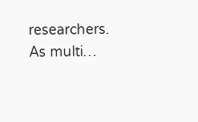researchers. As multi…